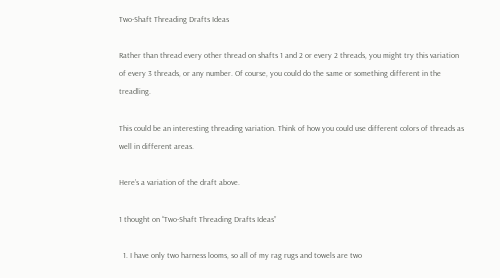Two-Shaft Threading Drafts Ideas

Rather than thread every other thread on shafts 1 and 2 or every 2 threads, you might try this variation of every 3 threads, or any number. Of course, you could do the same or something different in the treadling.

This could be an interesting threading variation. Think of how you could use different colors of threads as well in different areas.

Here’s a variation of the draft above.

1 thought on “Two-Shaft Threading Drafts Ideas”

  1. I have only two harness looms, so all of my rag rugs and towels are two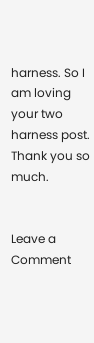harness. So I am loving your two harness post. Thank you so much.


Leave a Comment